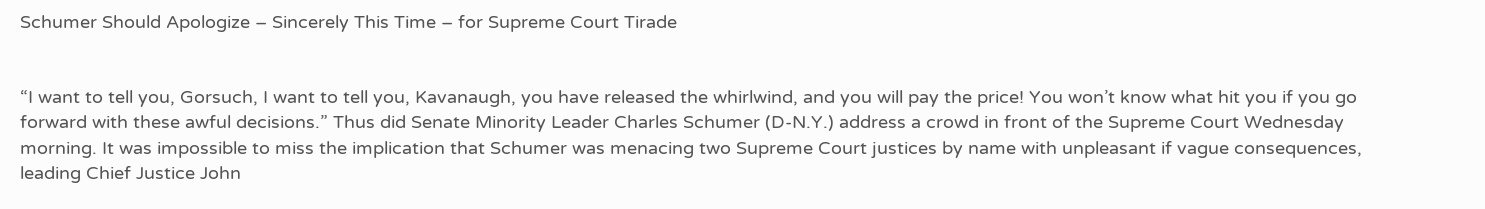Schumer Should Apologize – Sincerely This Time – for Supreme Court Tirade


“I want to tell you, Gorsuch, I want to tell you, Kavanaugh, you have released the whirlwind, and you will pay the price! You won’t know what hit you if you go forward with these awful decisions.” Thus did Senate Minority Leader Charles Schumer (D-N.Y.) address a crowd in front of the Supreme Court Wednesday morning. It was impossible to miss the implication that Schumer was menacing two Supreme Court justices by name with unpleasant if vague consequences, leading Chief Justice John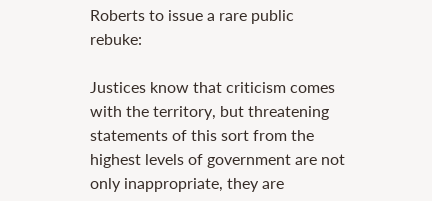Roberts to issue a rare public rebuke:

Justices know that criticism comes with the territory, but threatening statements of this sort from the highest levels of government are not only inappropriate, they are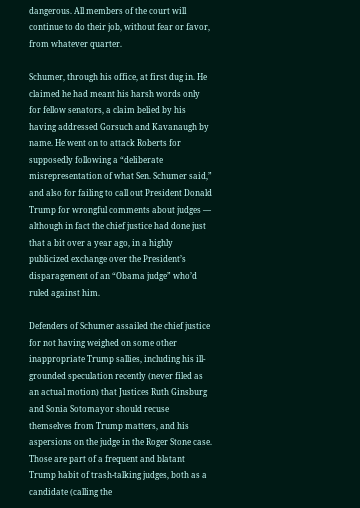dangerous. All members of the court will continue to do their job, without fear or favor, from whatever quarter.

Schumer, through his office, at first dug in. He claimed he had meant his harsh words only for fellow senators, a claim belied by his having addressed Gorsuch and Kavanaugh by name. He went on to attack Roberts for supposedly following a “deliberate misrepresentation of what Sen. Schumer said,” and also for failing to call out President Donald Trump for wrongful comments about judges — although in fact the chief justice had done just that a bit over a year ago, in a highly publicized exchange over the President’s disparagement of an “Obama judge” who’d ruled against him.

Defenders of Schumer assailed the chief justice for not having weighed on some other inappropriate Trump sallies, including his ill-grounded speculation recently (never filed as an actual motion) that Justices Ruth Ginsburg and Sonia Sotomayor should recuse themselves from Trump matters, and his aspersions on the judge in the Roger Stone case. Those are part of a frequent and blatant Trump habit of trash-talking judges, both as a candidate (calling the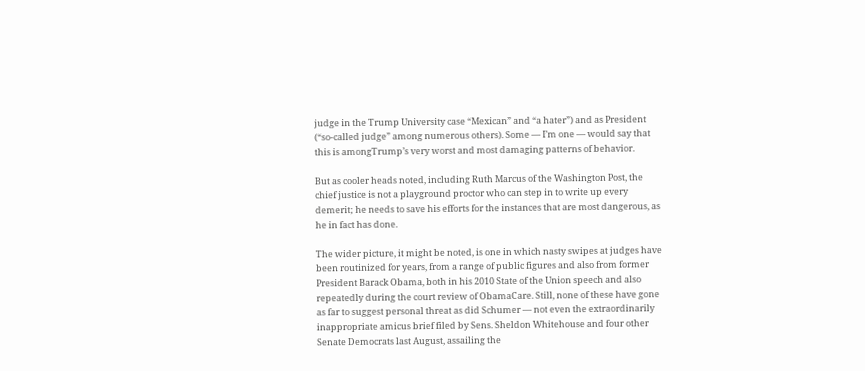judge in the Trump University case “Mexican” and “a hater”) and as President (“so-called judge” among numerous others). Some — I’m one — would say that this is amongTrump’s very worst and most damaging patterns of behavior.

But as cooler heads noted, including Ruth Marcus of the Washington Post, the chief justice is not a playground proctor who can step in to write up every demerit; he needs to save his efforts for the instances that are most dangerous, as he in fact has done.

The wider picture, it might be noted, is one in which nasty swipes at judges have been routinized for years, from a range of public figures and also from former President Barack Obama, both in his 2010 State of the Union speech and also repeatedly during the court review of ObamaCare. Still, none of these have gone as far to suggest personal threat as did Schumer — not even the extraordinarily inappropriate amicus brief filed by Sens. Sheldon Whitehouse and four other Senate Democrats last August, assailing the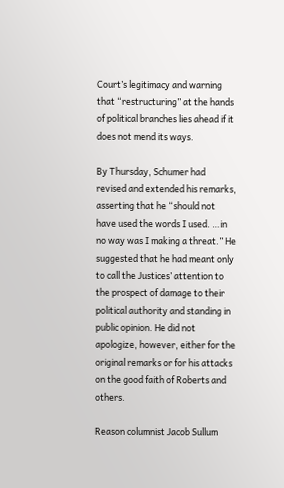Court’s legitimacy and warning that “restructuring” at the hands of political branches lies ahead if it does not mend its ways.

By Thursday, Schumer had revised and extended his remarks, asserting that he “should not have used the words I used. …in no way was I making a threat.” He suggested that he had meant only to call the Justices’ attention to the prospect of damage to their political authority and standing in public opinion. He did not apologize, however, either for the original remarks or for his attacks on the good faith of Roberts and others.

Reason columnist Jacob Sullum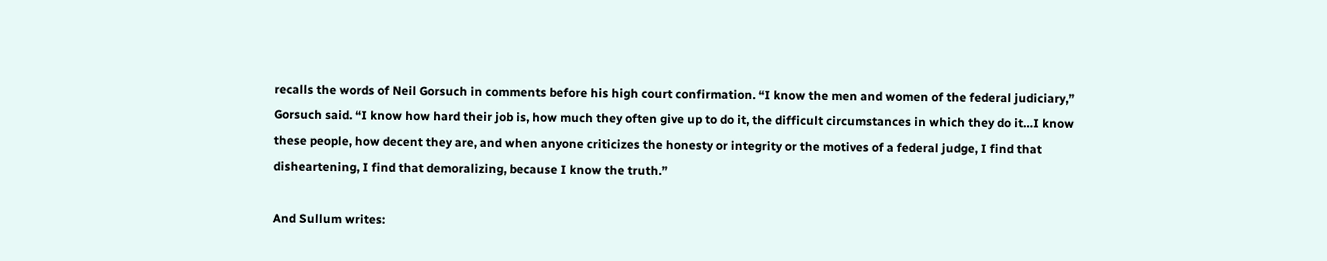recalls the words of Neil Gorsuch in comments before his high court confirmation. “I know the men and women of the federal judiciary,” Gorsuch said. “I know how hard their job is, how much they often give up to do it, the difficult circumstances in which they do it…I know these people, how decent they are, and when anyone criticizes the honesty or integrity or the motives of a federal judge, I find that disheartening, I find that demoralizing, because I know the truth.”

And Sullum writes: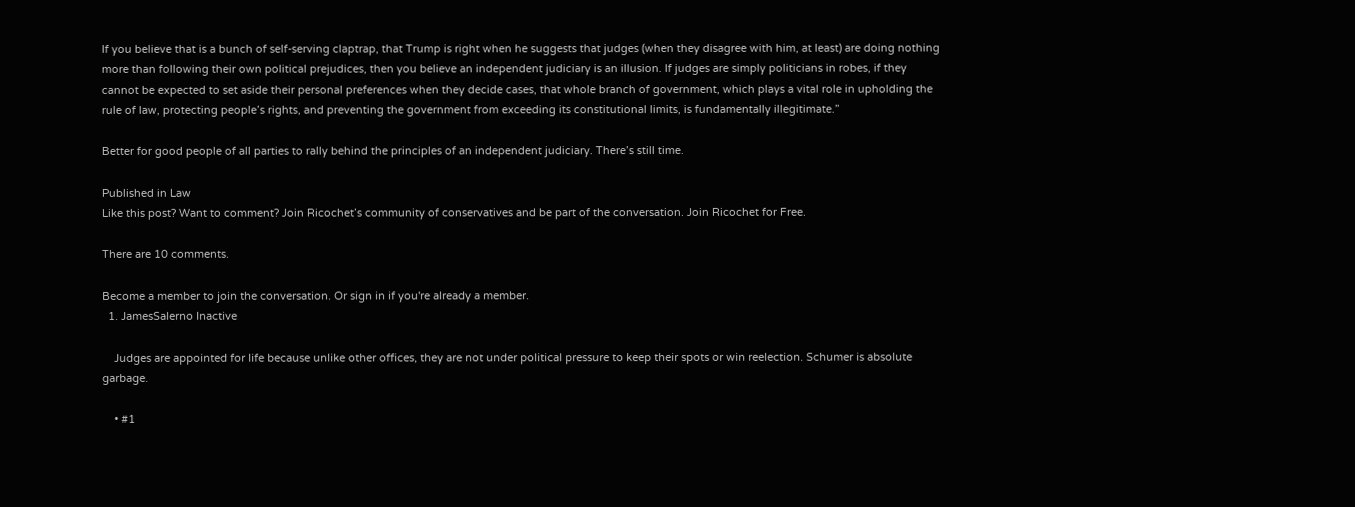If you believe that is a bunch of self-serving claptrap, that Trump is right when he suggests that judges (when they disagree with him, at least) are doing nothing more than following their own political prejudices, then you believe an independent judiciary is an illusion. If judges are simply politicians in robes, if they cannot be expected to set aside their personal preferences when they decide cases, that whole branch of government, which plays a vital role in upholding the rule of law, protecting people’s rights, and preventing the government from exceeding its constitutional limits, is fundamentally illegitimate.”

Better for good people of all parties to rally behind the principles of an independent judiciary. There’s still time.

Published in Law
Like this post? Want to comment? Join Ricochet’s community of conservatives and be part of the conversation. Join Ricochet for Free.

There are 10 comments.

Become a member to join the conversation. Or sign in if you're already a member.
  1. JamesSalerno Inactive

    Judges are appointed for life because unlike other offices, they are not under political pressure to keep their spots or win reelection. Schumer is absolute garbage.

    • #1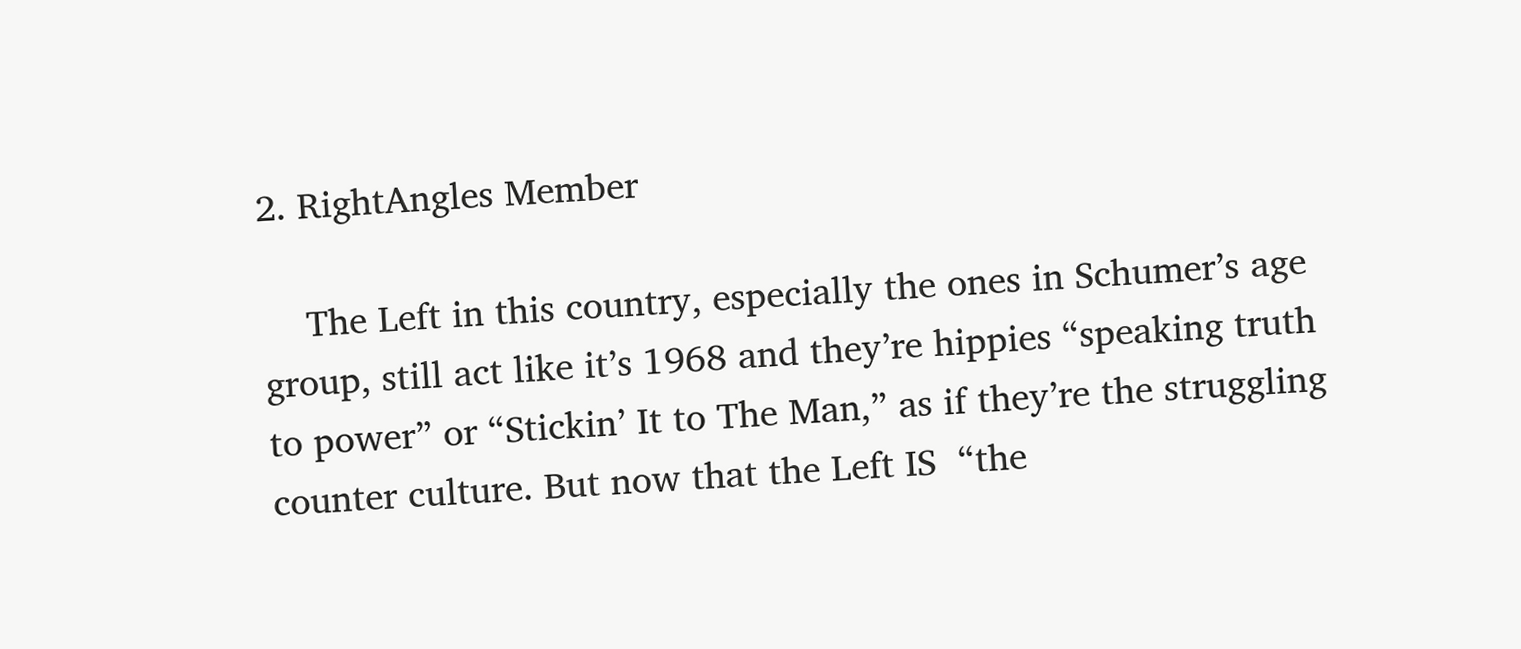2. RightAngles Member

    The Left in this country, especially the ones in Schumer’s age group, still act like it’s 1968 and they’re hippies “speaking truth to power” or “Stickin’ It to The Man,” as if they’re the struggling counter culture. But now that the Left IS  “the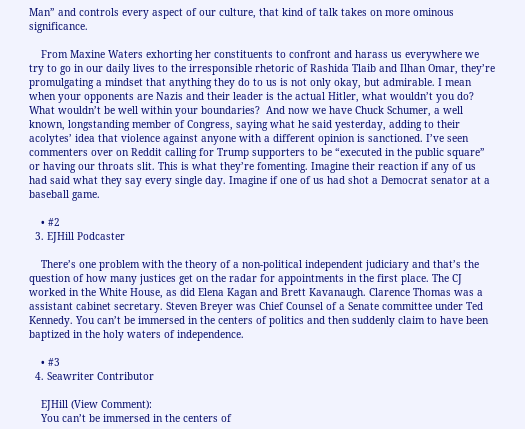Man” and controls every aspect of our culture, that kind of talk takes on more ominous significance.

    From Maxine Waters exhorting her constituents to confront and harass us everywhere we try to go in our daily lives to the irresponsible rhetoric of Rashida Tlaib and Ilhan Omar, they’re promulgating a mindset that anything they do to us is not only okay, but admirable. I mean when your opponents are Nazis and their leader is the actual Hitler, what wouldn’t you do? What wouldn’t be well within your boundaries?  And now we have Chuck Schumer, a well known, longstanding member of Congress, saying what he said yesterday, adding to their acolytes’ idea that violence against anyone with a different opinion is sanctioned. I’ve seen commenters over on Reddit calling for Trump supporters to be “executed in the public square” or having our throats slit. This is what they’re fomenting. Imagine their reaction if any of us had said what they say every single day. Imagine if one of us had shot a Democrat senator at a baseball game.

    • #2
  3. EJHill Podcaster

    There’s one problem with the theory of a non-political independent judiciary and that’s the question of how many justices get on the radar for appointments in the first place. The CJ worked in the White House, as did Elena Kagan and Brett Kavanaugh. Clarence Thomas was a assistant cabinet secretary. Steven Breyer was Chief Counsel of a Senate committee under Ted Kennedy. You can’t be immersed in the centers of politics and then suddenly claim to have been baptized in the holy waters of independence.

    • #3
  4. Seawriter Contributor

    EJHill (View Comment):
    You can’t be immersed in the centers of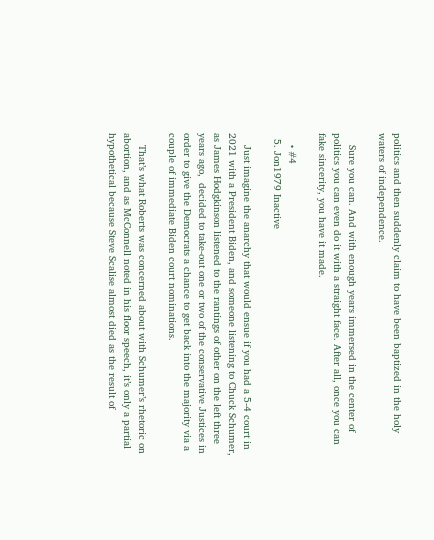politics and then suddenly claim to have been baptized in the holy waters of independence.

    Sure you can. And with enough years immersed in the center of politics you can even do it with a straight face. After all, once you can fake sincerity, you have it made.

    • #4
  5. Jon1979 Inactive

    Just imagine the anarchy that would ensue if you had a 5-4 court in 2021 with a President Biden, and someone listening to Chuck Schumer, as James Hodgkinson listened to the rantings of other on the left three years ago,  decided to take-out one or two of the conservative Justices in order to give the Democrats a chance to get back into the majority via a couple of immediate Biden court nominations.

    That’s what Roberts was concerned about with Schumer’s rhetoric on abortion, and as McConnell noted in his floor speech, it’s only a partial hypothetical because Steve Scalise almost died as the result of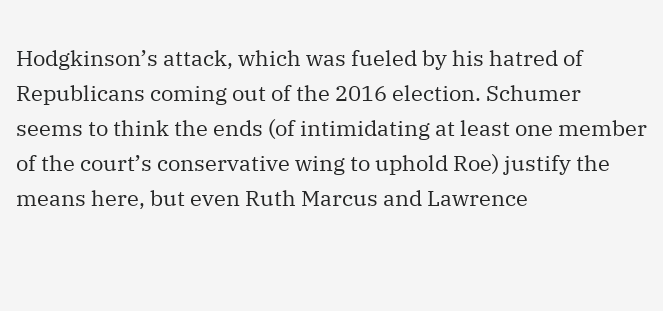Hodgkinson’s attack, which was fueled by his hatred of Republicans coming out of the 2016 election. Schumer seems to think the ends (of intimidating at least one member of the court’s conservative wing to uphold Roe) justify the means here, but even Ruth Marcus and Lawrence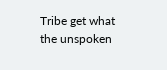Tribe get what the unspoken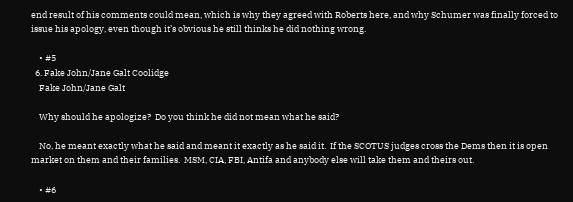end result of his comments could mean, which is why they agreed with Roberts here, and why Schumer was finally forced to issue his apology, even though it’s obvious he still thinks he did nothing wrong.

    • #5
  6. Fake John/Jane Galt Coolidge
    Fake John/Jane Galt

    Why should he apologize?  Do you think he did not mean what he said?

    No, he meant exactly what he said and meant it exactly as he said it.  If the SCOTUS judges cross the Dems then it is open market on them and their families.  MSM, CIA, FBI, Antifa and anybody else will take them and theirs out.

    • #6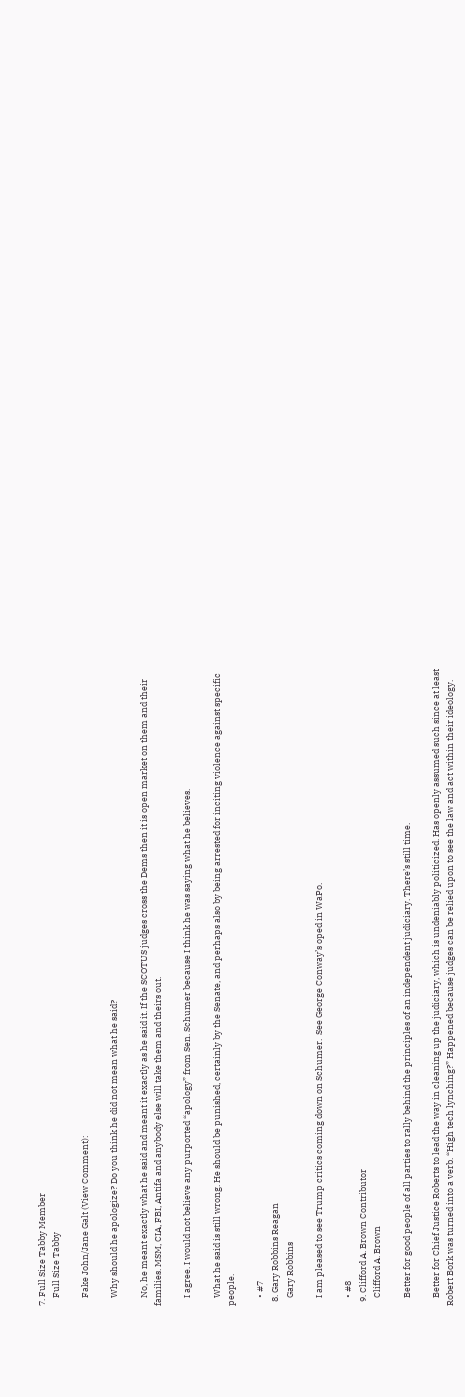7. Full Size Tabby Member
    Full Size Tabby

    Fake John/Jane Galt (View Comment):

    Why should he apologize? Do you think he did not mean what he said?

    No, he meant exactly what he said and meant it exactly as he said it. If the SCOTUS judges cross the Dems then it is open market on them and their families. MSM, CIA, FBI, Antifa and anybody else will take them and theirs out.

    I agree. I would not believe any purported “apology” from Sen. Schumer because I think he was saying what he believes.

    What he said is still wrong. He should be punished, certainly by the Senate, and perhaps also by being arrested for inciting violence against specific people.

    • #7
  8. Gary Robbins Reagan
    Gary Robbins

    I am pleased to see Trump critics coming down on Schumer.  See George Conway’s oped in WaPo.

    • #8
  9. Clifford A. Brown Contributor
    Clifford A. Brown

    Better for good people of all parties to rally behind the principles of an independent judiciary. There’s still time.

    Better for Chief Justice Roberts to lead the way in cleaning up the judiciary, which is undeniably politicized. Has openly assumed such since at least Robert Bork was turned into a verb. “High tech lynching?” Happened because judges can be relied upon to see the law and act within their ideology.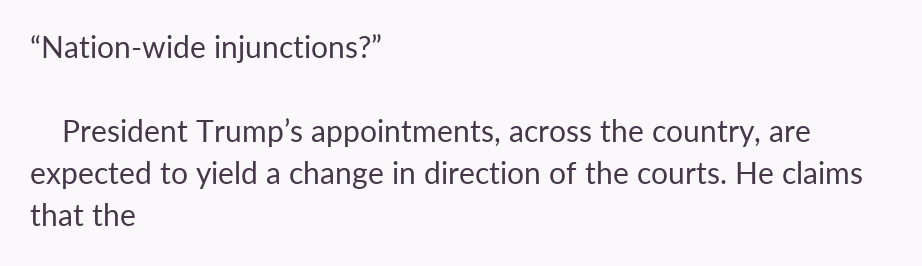“Nation-wide injunctions?”

    President Trump’s appointments, across the country, are expected to yield a change in direction of the courts. He claims that the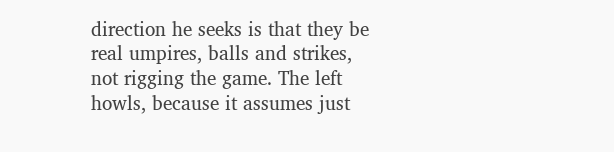direction he seeks is that they be real umpires, balls and strikes, not rigging the game. The left howls, because it assumes just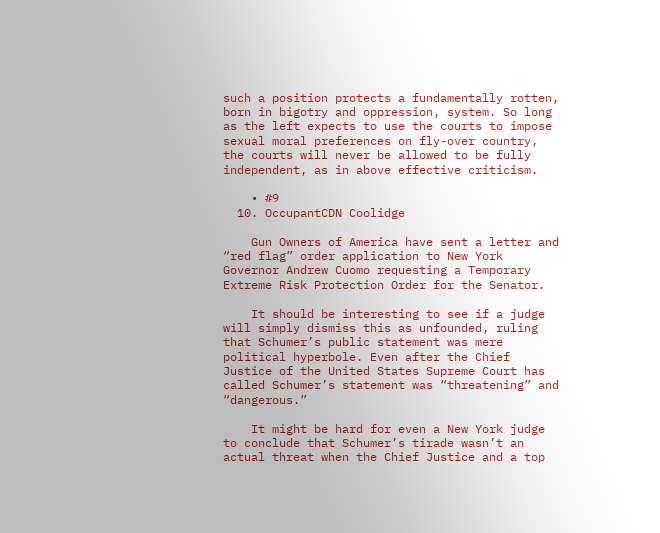such a position protects a fundamentally rotten, born in bigotry and oppression, system. So long as the left expects to use the courts to impose sexual moral preferences on fly-over country, the courts will never be allowed to be fully independent, as in above effective criticism.

    • #9
  10. OccupantCDN Coolidge

    Gun Owners of America have sent a letter and “red flag” order application to New York Governor Andrew Cuomo requesting a Temporary Extreme Risk Protection Order for the Senator.

    It should be interesting to see if a judge will simply dismiss this as unfounded, ruling that Schumer’s public statement was mere political hyperbole. Even after the Chief Justice of the United States Supreme Court has called Schumer’s statement was “threatening” and “dangerous.”

    It might be hard for even a New York judge to conclude that Schumer’s tirade wasn’t an actual threat when the Chief Justice and a top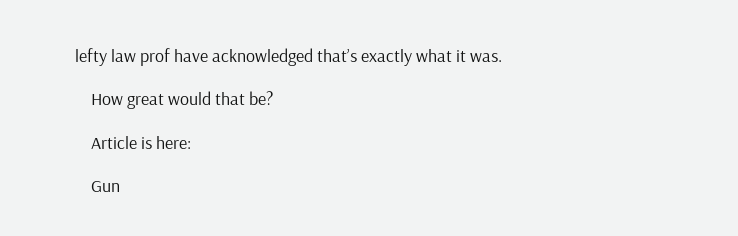lefty law prof have acknowledged that’s exactly what it was.

    How great would that be?

    Article is here:

    Gun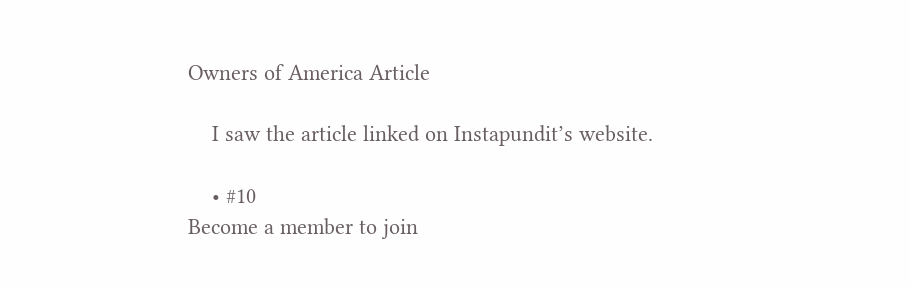Owners of America Article

    I saw the article linked on Instapundit’s website.

    • #10
Become a member to join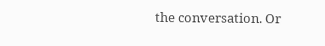the conversation. Or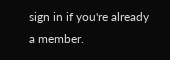sign in if you're already a member.